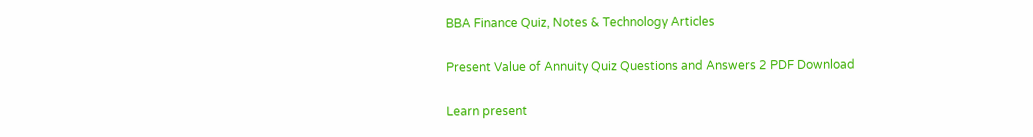BBA Finance Quiz, Notes & Technology Articles

Present Value of Annuity Quiz Questions and Answers 2 PDF Download

Learn present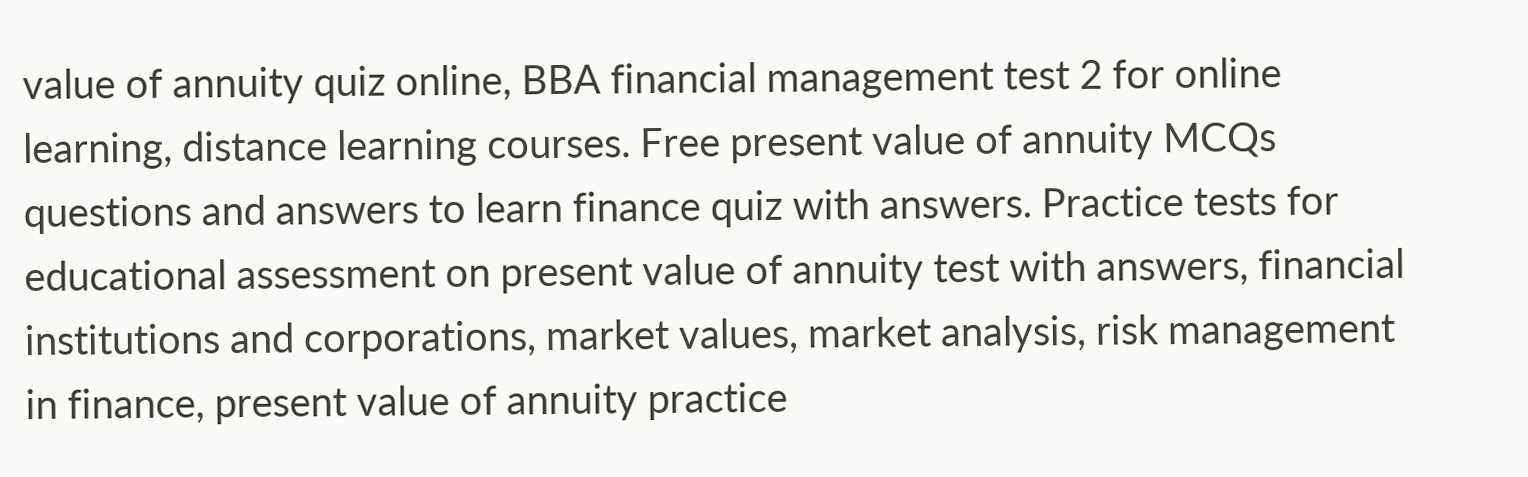value of annuity quiz online, BBA financial management test 2 for online learning, distance learning courses. Free present value of annuity MCQs questions and answers to learn finance quiz with answers. Practice tests for educational assessment on present value of annuity test with answers, financial institutions and corporations, market values, market analysis, risk management in finance, present value of annuity practice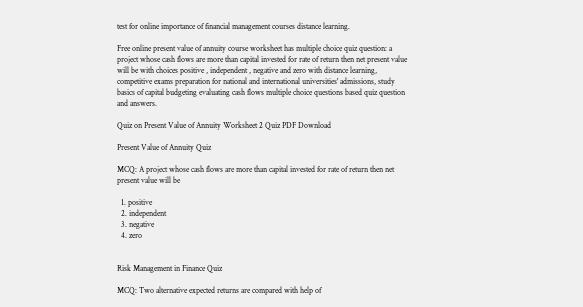test for online importance of financial management courses distance learning.

Free online present value of annuity course worksheet has multiple choice quiz question: a project whose cash flows are more than capital invested for rate of return then net present value will be with choices positive , independent , negative and zero with distance learning, competitive exams preparation for national and international universities' admissions, study basics of capital budgeting evaluating cash flows multiple choice questions based quiz question and answers.

Quiz on Present Value of Annuity Worksheet 2 Quiz PDF Download

Present Value of Annuity Quiz

MCQ: A project whose cash flows are more than capital invested for rate of return then net present value will be

  1. positive
  2. independent
  3. negative
  4. zero


Risk Management in Finance Quiz

MCQ: Two alternative expected returns are compared with help of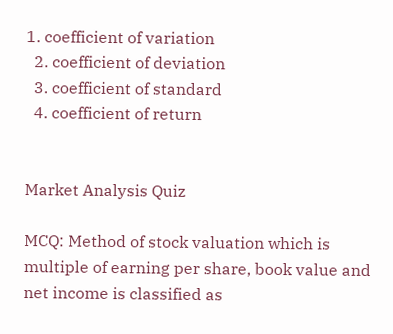1. coefficient of variation
  2. coefficient of deviation
  3. coefficient of standard
  4. coefficient of return


Market Analysis Quiz

MCQ: Method of stock valuation which is multiple of earning per share, book value and net income is classified as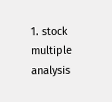1. stock multiple analysis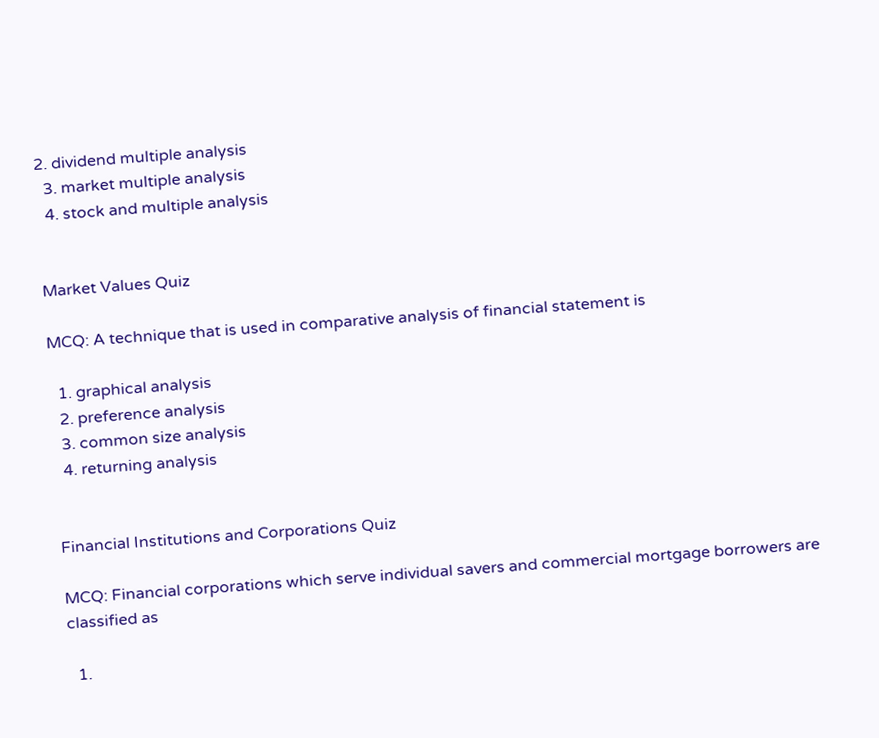2. dividend multiple analysis
  3. market multiple analysis
  4. stock and multiple analysis


Market Values Quiz

MCQ: A technique that is used in comparative analysis of financial statement is

  1. graphical analysis
  2. preference analysis
  3. common size analysis
  4. returning analysis


Financial Institutions and Corporations Quiz

MCQ: Financial corporations which serve individual savers and commercial mortgage borrowers are classified as

  1.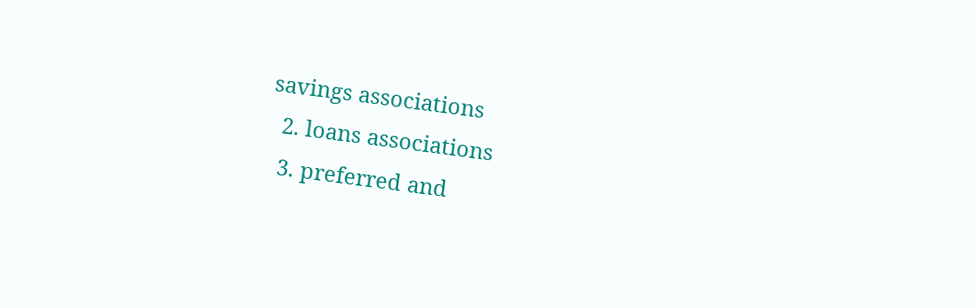savings associations
  2. loans associations
  3. preferred and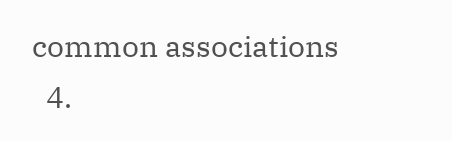common associations
  4.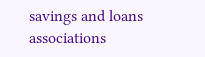savings and loans associations